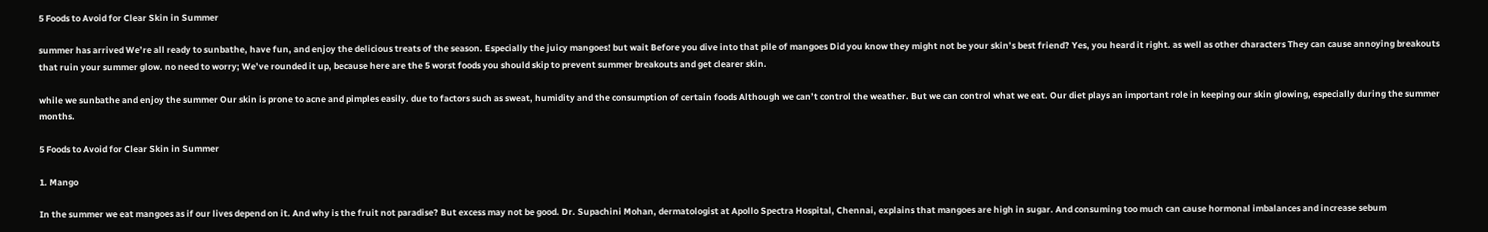5 Foods to Avoid for Clear Skin in Summer

summer has arrived We’re all ready to sunbathe, have fun, and enjoy the delicious treats of the season. Especially the juicy mangoes! but wait Before you dive into that pile of mangoes Did you know they might not be your skin’s best friend? Yes, you heard it right. as well as other characters They can cause annoying breakouts that ruin your summer glow. no need to worry; We’ve rounded it up, because here are the 5 worst foods you should skip to prevent summer breakouts and get clearer skin.

while we sunbathe and enjoy the summer Our skin is prone to acne and pimples easily. due to factors such as sweat, humidity and the consumption of certain foods Although we can’t control the weather. But we can control what we eat. Our diet plays an important role in keeping our skin glowing, especially during the summer months.

5 Foods to Avoid for Clear Skin in Summer

1. Mango

In the summer we eat mangoes as if our lives depend on it. And why is the fruit not paradise? But excess may not be good. Dr. Supachini Mohan, dermatologist at Apollo Spectra Hospital, Chennai, explains that mangoes are high in sugar. And consuming too much can cause hormonal imbalances and increase sebum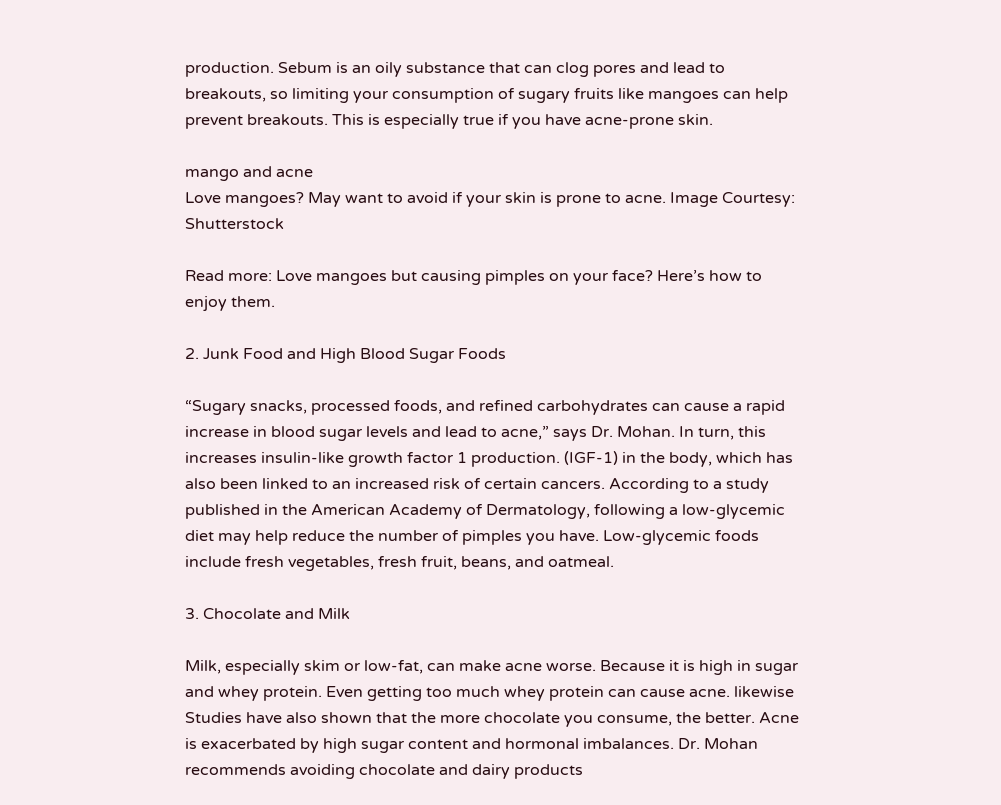production. Sebum is an oily substance that can clog pores and lead to breakouts, so limiting your consumption of sugary fruits like mangoes can help prevent breakouts. This is especially true if you have acne-prone skin.

mango and acne
Love mangoes? May want to avoid if your skin is prone to acne. Image Courtesy: Shutterstock

Read more: Love mangoes but causing pimples on your face? Here’s how to enjoy them.

2. Junk Food and High Blood Sugar Foods

“Sugary snacks, processed foods, and refined carbohydrates can cause a rapid increase in blood sugar levels and lead to acne,” says Dr. Mohan. In turn, this increases insulin-like growth factor 1 production. (IGF-1) in the body, which has also been linked to an increased risk of certain cancers. According to a study published in the American Academy of Dermatology, following a low-glycemic diet may help reduce the number of pimples you have. Low-glycemic foods include fresh vegetables, fresh fruit, beans, and oatmeal.

3. Chocolate and Milk

Milk, especially skim or low-fat, can make acne worse. Because it is high in sugar and whey protein. Even getting too much whey protein can cause acne. likewise Studies have also shown that the more chocolate you consume, the better. Acne is exacerbated by high sugar content and hormonal imbalances. Dr. Mohan recommends avoiding chocolate and dairy products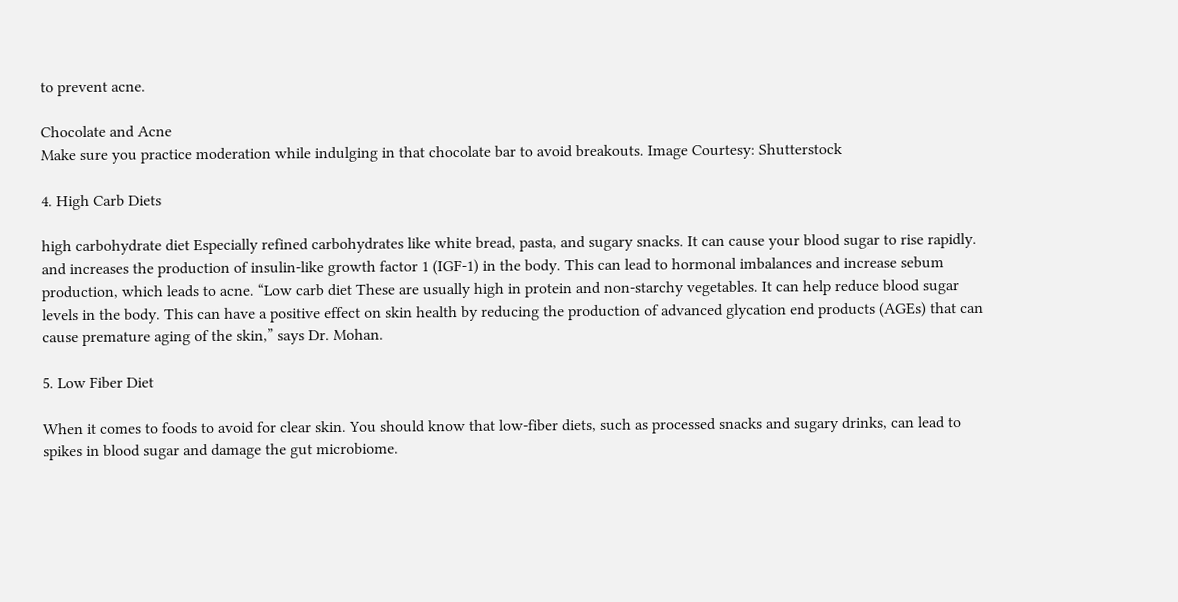to prevent acne.

Chocolate and Acne
Make sure you practice moderation while indulging in that chocolate bar to avoid breakouts. Image Courtesy: Shutterstock

4. High Carb Diets

high carbohydrate diet Especially refined carbohydrates like white bread, pasta, and sugary snacks. It can cause your blood sugar to rise rapidly. and increases the production of insulin-like growth factor 1 (IGF-1) in the body. This can lead to hormonal imbalances and increase sebum production, which leads to acne. “Low carb diet These are usually high in protein and non-starchy vegetables. It can help reduce blood sugar levels in the body. This can have a positive effect on skin health by reducing the production of advanced glycation end products (AGEs) that can cause premature aging of the skin,” says Dr. Mohan.

5. Low Fiber Diet

When it comes to foods to avoid for clear skin. You should know that low-fiber diets, such as processed snacks and sugary drinks, can lead to spikes in blood sugar and damage the gut microbiome.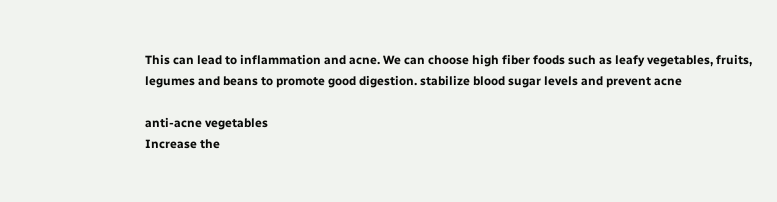This can lead to inflammation and acne. We can choose high fiber foods such as leafy vegetables, fruits, legumes and beans to promote good digestion. stabilize blood sugar levels and prevent acne

anti-acne vegetables
Increase the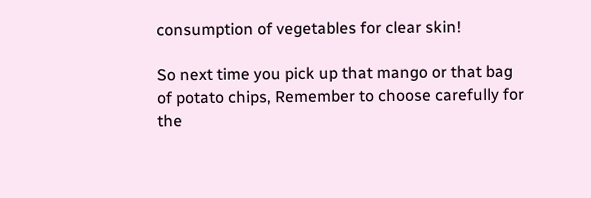consumption of vegetables for clear skin!

So next time you pick up that mango or that bag of potato chips, Remember to choose carefully for the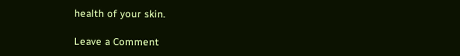health of your skin.

Leave a Comment